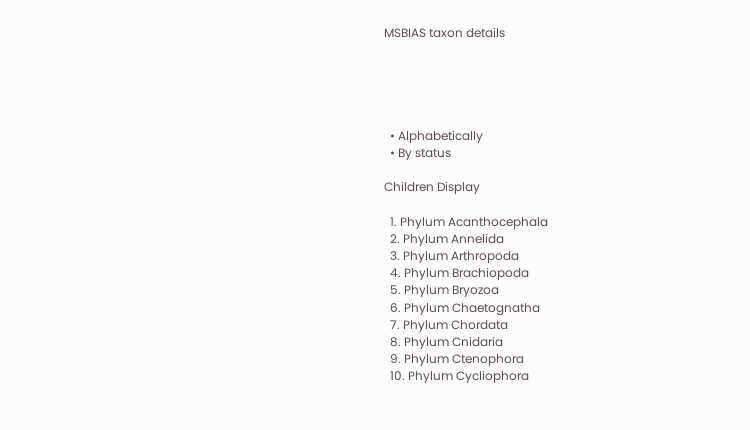MSBIAS taxon details





  • Alphabetically
  • By status

Children Display

  1. Phylum Acanthocephala
  2. Phylum Annelida
  3. Phylum Arthropoda
  4. Phylum Brachiopoda
  5. Phylum Bryozoa
  6. Phylum Chaetognatha
  7. Phylum Chordata
  8. Phylum Cnidaria
  9. Phylum Ctenophora
  10. Phylum Cycliophora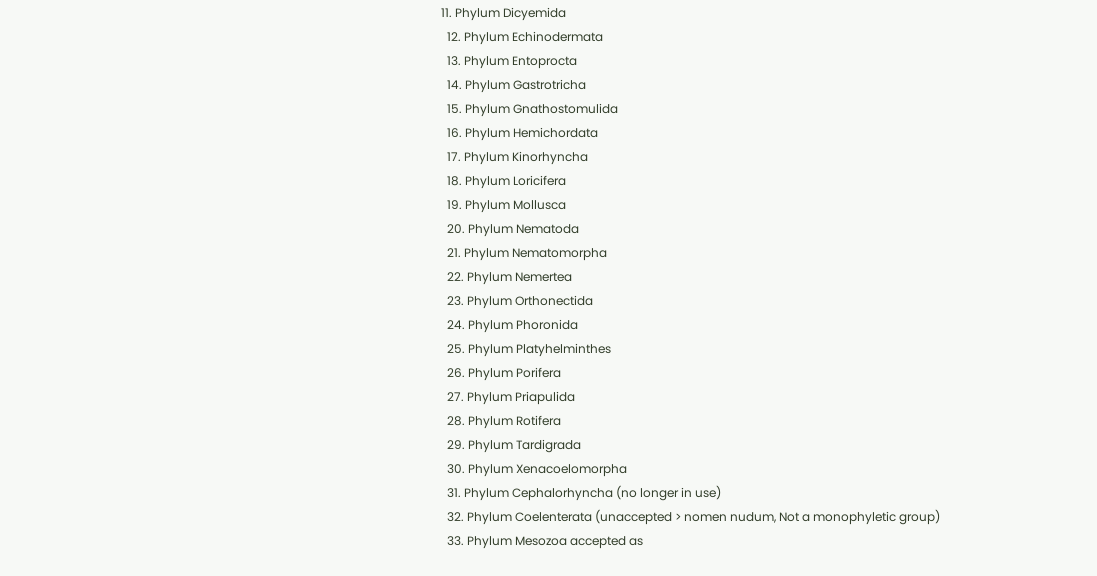11. Phylum Dicyemida
  12. Phylum Echinodermata
  13. Phylum Entoprocta
  14. Phylum Gastrotricha
  15. Phylum Gnathostomulida
  16. Phylum Hemichordata
  17. Phylum Kinorhyncha
  18. Phylum Loricifera
  19. Phylum Mollusca
  20. Phylum Nematoda
  21. Phylum Nematomorpha
  22. Phylum Nemertea
  23. Phylum Orthonectida
  24. Phylum Phoronida
  25. Phylum Platyhelminthes
  26. Phylum Porifera
  27. Phylum Priapulida
  28. Phylum Rotifera
  29. Phylum Tardigrada
  30. Phylum Xenacoelomorpha
  31. Phylum Cephalorhyncha (no longer in use)
  32. Phylum Coelenterata (unaccepted > nomen nudum, Not a monophyletic group)
  33. Phylum Mesozoa accepted as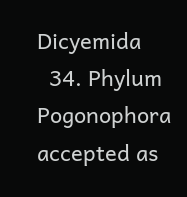Dicyemida
  34. Phylum Pogonophora accepted as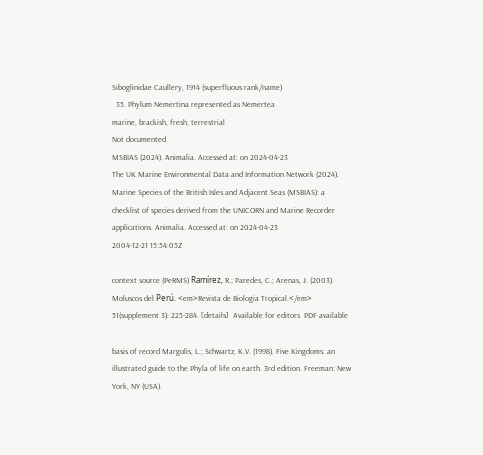Siboglinidae Caullery, 1914 (superfluous rank/name)
  35. Phylum Nemertina represented as Nemertea
marine, brackish, fresh, terrestrial
Not documented
MSBIAS (2024). Animalia. Accessed at: on 2024-04-23
The UK Marine Environmental Data and Information Network (2024). Marine Species of the British Isles and Adjacent Seas (MSBIAS): a checklist of species derived from the UNICORN and Marine Recorder applications. Animalia. Accessed at: on 2024-04-23
2004-12-21 15:54:05Z

context source (PeRMS) Ramírez, R.; Paredes, C.; Arenas, J. (2003). Moluscos del Perú. <em>Revista de Biologia Tropical.</em> 51(supplement 3): 225-284. [details]  Available for editors  PDF available

basis of record Margulis, L.; Schwartz, K.V. (1998). Five Kingdoms: an illustrated guide to the Phyla of life on earth. 3rd edition. Freeman: New York, NY (USA).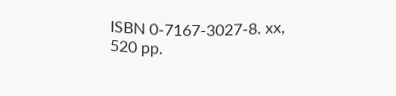ISBN 0-7167-3027-8. xx, 520 pp.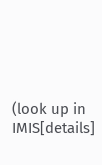(look up in IMIS[details]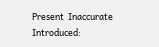Present  Inaccurate  Introduced: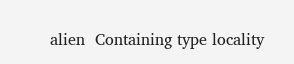alien  Containing type locality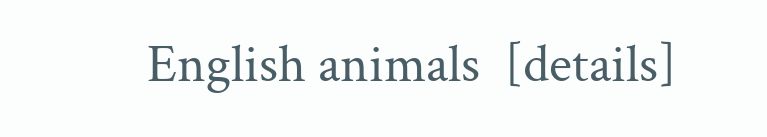English animals  [details]